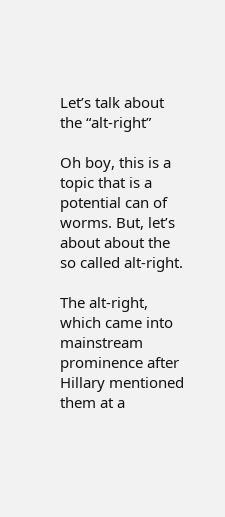Let’s talk about the “alt-right”

Oh boy, this is a topic that is a potential can of worms. But, let’s about about the so called alt-right.

The alt-right, which came into mainstream prominence after Hillary mentioned them at a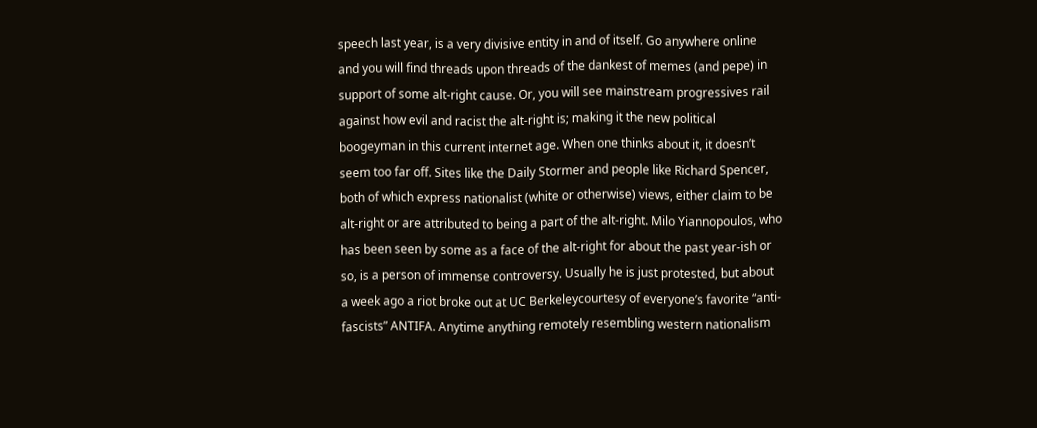speech last year, is a very divisive entity in and of itself. Go anywhere online and you will find threads upon threads of the dankest of memes (and pepe) in support of some alt-right cause. Or, you will see mainstream progressives rail against how evil and racist the alt-right is; making it the new political boogeyman in this current internet age. When one thinks about it, it doesn’t seem too far off. Sites like the Daily Stormer and people like Richard Spencer, both of which express nationalist (white or otherwise) views, either claim to be alt-right or are attributed to being a part of the alt-right. Milo Yiannopoulos, who has been seen by some as a face of the alt-right for about the past year-ish or so, is a person of immense controversy. Usually he is just protested, but about a week ago a riot broke out at UC Berkeleycourtesy of everyone’s favorite “anti-fascists” ANTIFA. Anytime anything remotely resembling western nationalism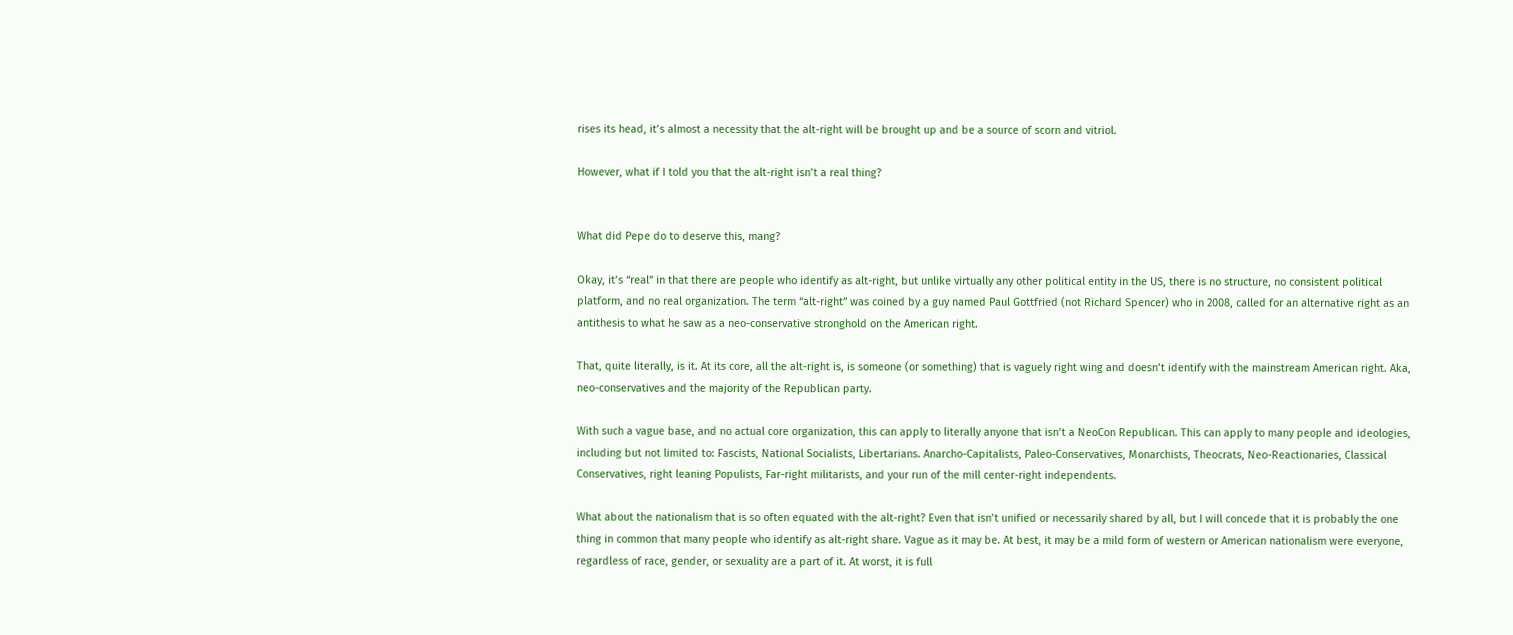rises its head, it’s almost a necessity that the alt-right will be brought up and be a source of scorn and vitriol.

However, what if I told you that the alt-right isn’t a real thing?


What did Pepe do to deserve this, mang?

Okay, it’s “real” in that there are people who identify as alt-right, but unlike virtually any other political entity in the US, there is no structure, no consistent political platform, and no real organization. The term “alt-right” was coined by a guy named Paul Gottfried (not Richard Spencer) who in 2008, called for an alternative right as an antithesis to what he saw as a neo-conservative stronghold on the American right.

That, quite literally, is it. At its core, all the alt-right is, is someone (or something) that is vaguely right wing and doesn’t identify with the mainstream American right. Aka, neo-conservatives and the majority of the Republican party.

With such a vague base, and no actual core organization, this can apply to literally anyone that isn’t a NeoCon Republican. This can apply to many people and ideologies, including but not limited to: Fascists, National Socialists, Libertarians. Anarcho-Capitalists, Paleo-Conservatives, Monarchists, Theocrats, Neo-Reactionaries, Classical Conservatives, right leaning Populists, Far-right militarists, and your run of the mill center-right independents.

What about the nationalism that is so often equated with the alt-right? Even that isn’t unified or necessarily shared by all, but I will concede that it is probably the one thing in common that many people who identify as alt-right share. Vague as it may be. At best, it may be a mild form of western or American nationalism were everyone, regardless of race, gender, or sexuality are a part of it. At worst, it is full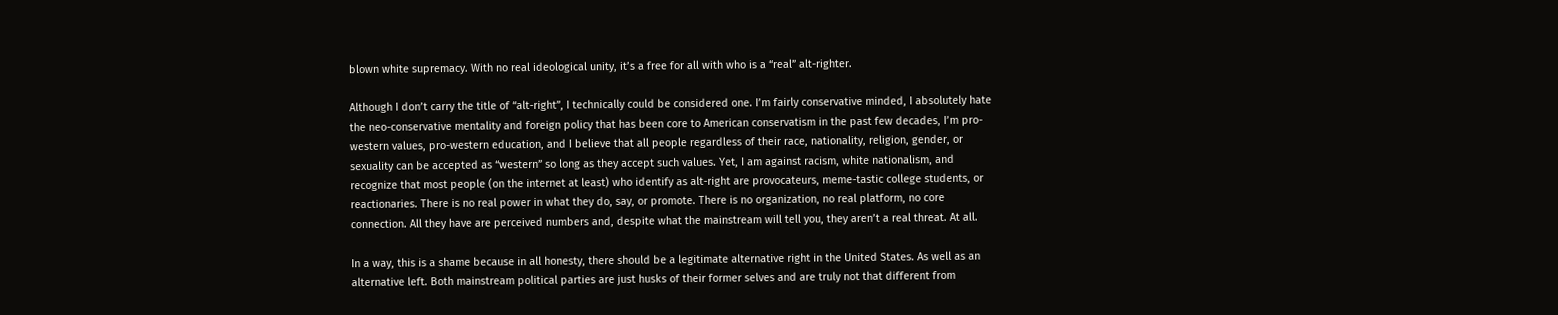blown white supremacy. With no real ideological unity, it’s a free for all with who is a “real” alt-righter.

Although I don’t carry the title of “alt-right”, I technically could be considered one. I’m fairly conservative minded, I absolutely hate the neo-conservative mentality and foreign policy that has been core to American conservatism in the past few decades, I’m pro-western values, pro-western education, and I believe that all people regardless of their race, nationality, religion, gender, or sexuality can be accepted as “western” so long as they accept such values. Yet, I am against racism, white nationalism, and recognize that most people (on the internet at least) who identify as alt-right are provocateurs, meme-tastic college students, or reactionaries. There is no real power in what they do, say, or promote. There is no organization, no real platform, no core connection. All they have are perceived numbers and, despite what the mainstream will tell you, they aren’t a real threat. At all.

In a way, this is a shame because in all honesty, there should be a legitimate alternative right in the United States. As well as an alternative left. Both mainstream political parties are just husks of their former selves and are truly not that different from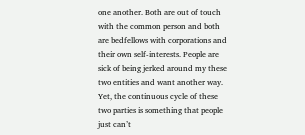one another. Both are out of touch with the common person and both are bedfellows with corporations and their own self-interests. People are sick of being jerked around my these two entities and want another way. Yet, the continuous cycle of these two parties is something that people just can’t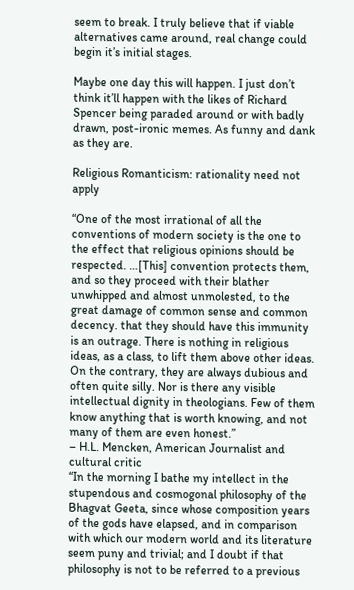seem to break. I truly believe that if viable alternatives came around, real change could begin it’s initial stages.

Maybe one day this will happen. I just don’t think it’ll happen with the likes of Richard Spencer being paraded around or with badly drawn, post-ironic memes. As funny and dank as they are.

Religious Romanticism: rationality need not apply

“One of the most irrational of all the conventions of modern society is the one to the effect that religious opinions should be respected. …[This] convention protects them, and so they proceed with their blather unwhipped and almost unmolested, to the great damage of common sense and common decency. that they should have this immunity is an outrage. There is nothing in religious ideas, as a class, to lift them above other ideas. On the contrary, they are always dubious and often quite silly. Nor is there any visible intellectual dignity in theologians. Few of them know anything that is worth knowing, and not many of them are even honest.”
– H.L. Mencken, American Journalist and cultural critic
“In the morning I bathe my intellect in the stupendous and cosmogonal philosophy of the Bhagvat Geeta, since whose composition years of the gods have elapsed, and in comparison with which our modern world and its literature seem puny and trivial; and I doubt if that philosophy is not to be referred to a previous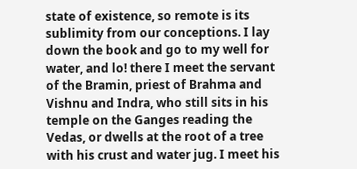state of existence, so remote is its sublimity from our conceptions. I lay down the book and go to my well for water, and lo! there I meet the servant of the Bramin, priest of Brahma and Vishnu and Indra, who still sits in his temple on the Ganges reading the Vedas, or dwells at the root of a tree with his crust and water jug. I meet his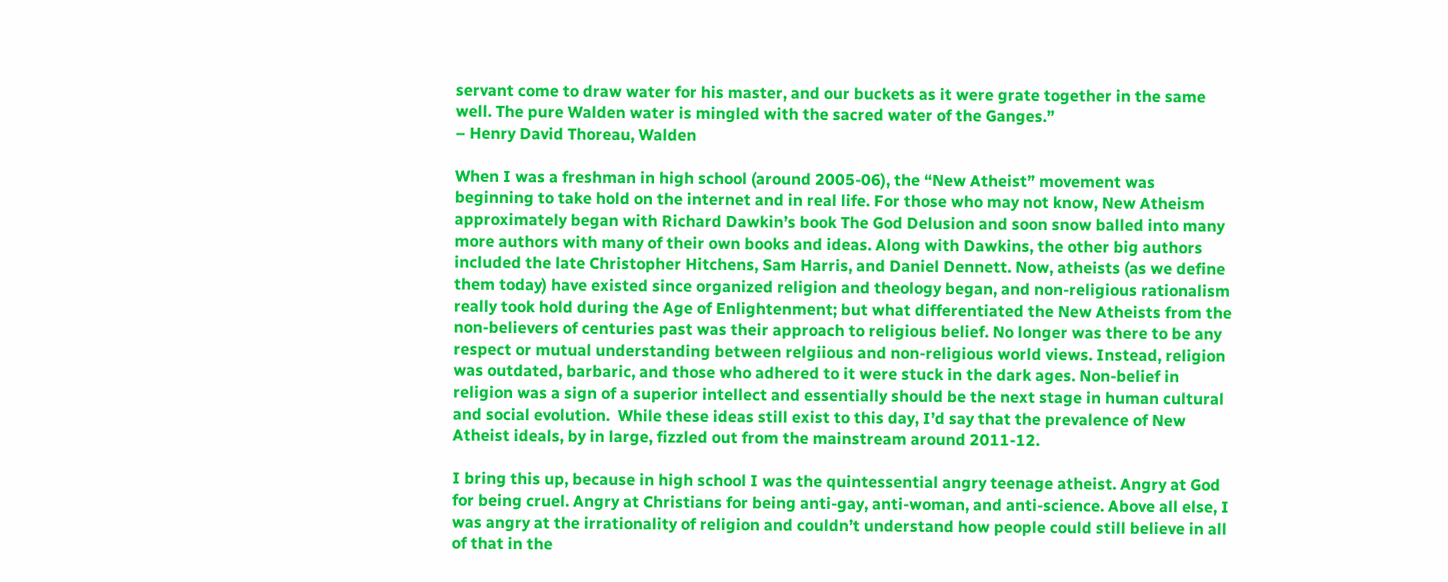servant come to draw water for his master, and our buckets as it were grate together in the same well. The pure Walden water is mingled with the sacred water of the Ganges.”
– Henry David Thoreau, Walden

When I was a freshman in high school (around 2005-06), the “New Atheist” movement was beginning to take hold on the internet and in real life. For those who may not know, New Atheism approximately began with Richard Dawkin’s book The God Delusion and soon snow balled into many more authors with many of their own books and ideas. Along with Dawkins, the other big authors included the late Christopher Hitchens, Sam Harris, and Daniel Dennett. Now, atheists (as we define them today) have existed since organized religion and theology began, and non-religious rationalism really took hold during the Age of Enlightenment; but what differentiated the New Atheists from the non-believers of centuries past was their approach to religious belief. No longer was there to be any respect or mutual understanding between relgiious and non-religious world views. Instead, religion was outdated, barbaric, and those who adhered to it were stuck in the dark ages. Non-belief in religion was a sign of a superior intellect and essentially should be the next stage in human cultural and social evolution.  While these ideas still exist to this day, I’d say that the prevalence of New Atheist ideals, by in large, fizzled out from the mainstream around 2011-12.

I bring this up, because in high school I was the quintessential angry teenage atheist. Angry at God for being cruel. Angry at Christians for being anti-gay, anti-woman, and anti-science. Above all else, I was angry at the irrationality of religion and couldn’t understand how people could still believe in all of that in the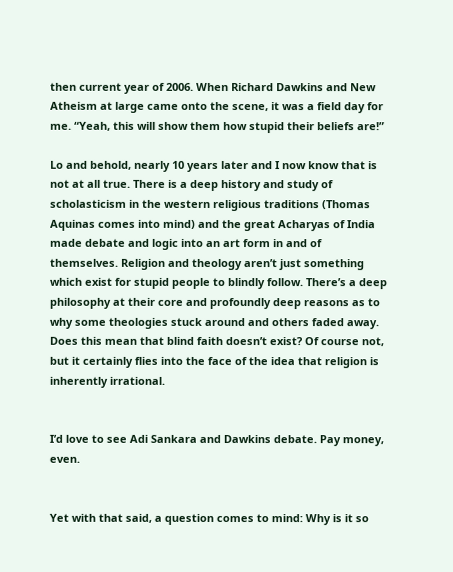then current year of 2006. When Richard Dawkins and New Atheism at large came onto the scene, it was a field day for me. “Yeah, this will show them how stupid their beliefs are!”

Lo and behold, nearly 10 years later and I now know that is not at all true. There is a deep history and study of scholasticism in the western religious traditions (Thomas Aquinas comes into mind) and the great Acharyas of India made debate and logic into an art form in and of themselves. Religion and theology aren’t just something which exist for stupid people to blindly follow. There’s a deep philosophy at their core and profoundly deep reasons as to why some theologies stuck around and others faded away. Does this mean that blind faith doesn’t exist? Of course not, but it certainly flies into the face of the idea that religion is inherently irrational.


I’d love to see Adi Sankara and Dawkins debate. Pay money, even.


Yet with that said, a question comes to mind: Why is it so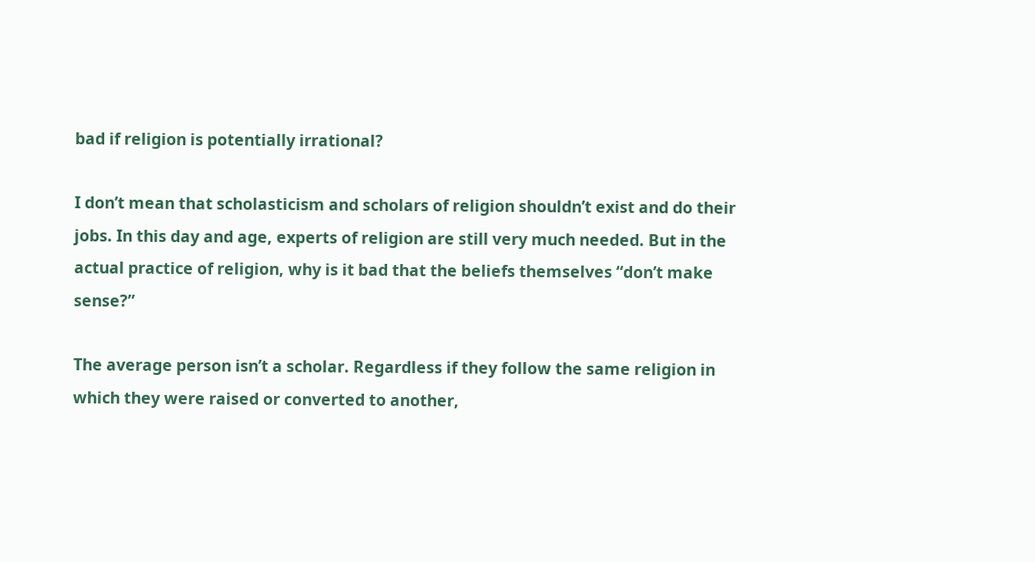bad if religion is potentially irrational?

I don’t mean that scholasticism and scholars of religion shouldn’t exist and do their jobs. In this day and age, experts of religion are still very much needed. But in the actual practice of religion, why is it bad that the beliefs themselves “don’t make sense?”

The average person isn’t a scholar. Regardless if they follow the same religion in which they were raised or converted to another,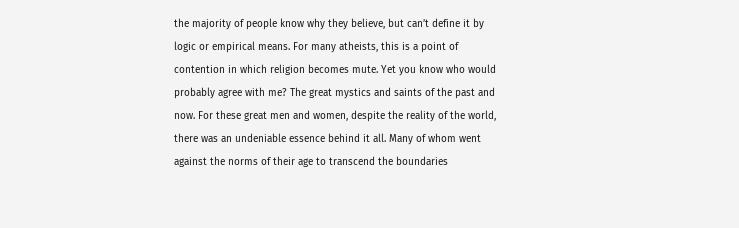the majority of people know why they believe, but can’t define it by logic or empirical means. For many atheists, this is a point of contention in which religion becomes mute. Yet you know who would probably agree with me? The great mystics and saints of the past and now. For these great men and women, despite the reality of the world, there was an undeniable essence behind it all. Many of whom went against the norms of their age to transcend the boundaries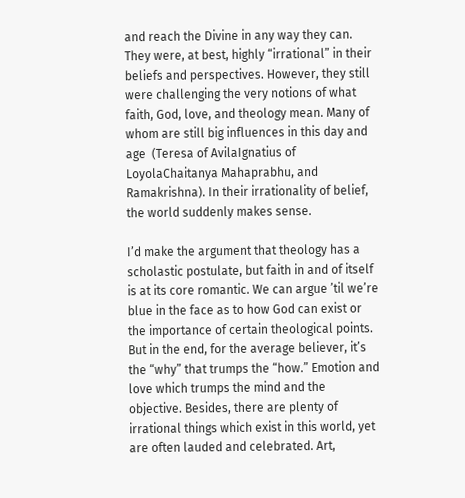and reach the Divine in any way they can. They were, at best, highly “irrational” in their beliefs and perspectives. However, they still were challenging the very notions of what faith, God, love, and theology mean. Many of whom are still big influences in this day and age  (Teresa of AvilaIgnatius of LoyolaChaitanya Mahaprabhu, and Ramakrishna). In their irrationality of belief, the world suddenly makes sense.

I’d make the argument that theology has a scholastic postulate, but faith in and of itself is at its core romantic. We can argue ’til we’re blue in the face as to how God can exist or the importance of certain theological points. But in the end, for the average believer, it’s the “why” that trumps the “how.” Emotion and love which trumps the mind and the objective. Besides, there are plenty of irrational things which exist in this world, yet are often lauded and celebrated. Art,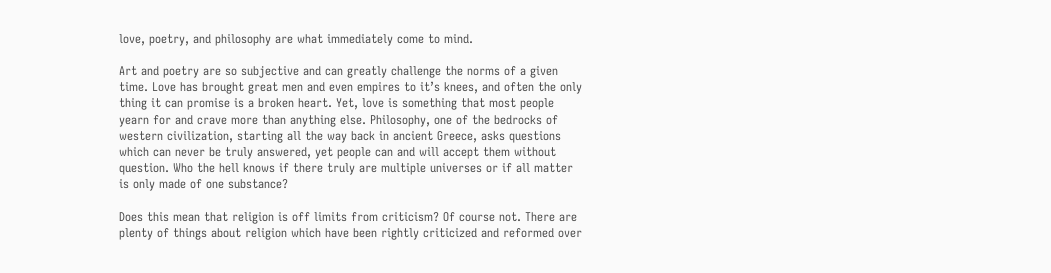love, poetry, and philosophy are what immediately come to mind.

Art and poetry are so subjective and can greatly challenge the norms of a given time. Love has brought great men and even empires to it’s knees, and often the only thing it can promise is a broken heart. Yet, love is something that most people yearn for and crave more than anything else. Philosophy, one of the bedrocks of western civilization, starting all the way back in ancient Greece, asks questions which can never be truly answered, yet people can and will accept them without question. Who the hell knows if there truly are multiple universes or if all matter is only made of one substance?

Does this mean that religion is off limits from criticism? Of course not. There are plenty of things about religion which have been rightly criticized and reformed over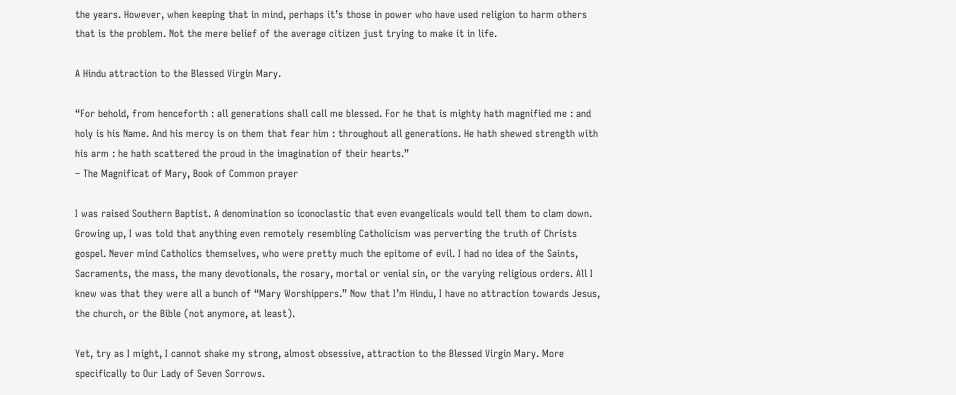the years. However, when keeping that in mind, perhaps it’s those in power who have used religion to harm others that is the problem. Not the mere belief of the average citizen just trying to make it in life.

A Hindu attraction to the Blessed Virgin Mary.

“For behold, from henceforth : all generations shall call me blessed. For he that is mighty hath magnified me : and holy is his Name. And his mercy is on them that fear him : throughout all generations. He hath shewed strength with his arm : he hath scattered the proud in the imagination of their hearts.”
– The Magnificat of Mary, Book of Common prayer

I was raised Southern Baptist. A denomination so iconoclastic that even evangelicals would tell them to clam down. Growing up, I was told that anything even remotely resembling Catholicism was perverting the truth of Christs gospel. Never mind Catholics themselves, who were pretty much the epitome of evil. I had no idea of the Saints, Sacraments, the mass, the many devotionals, the rosary, mortal or venial sin, or the varying religious orders. All I knew was that they were all a bunch of “Mary Worshippers.” Now that I’m Hindu, I have no attraction towards Jesus, the church, or the Bible (not anymore, at least).

Yet, try as I might, I cannot shake my strong, almost obsessive, attraction to the Blessed Virgin Mary. More specifically to Our Lady of Seven Sorrows.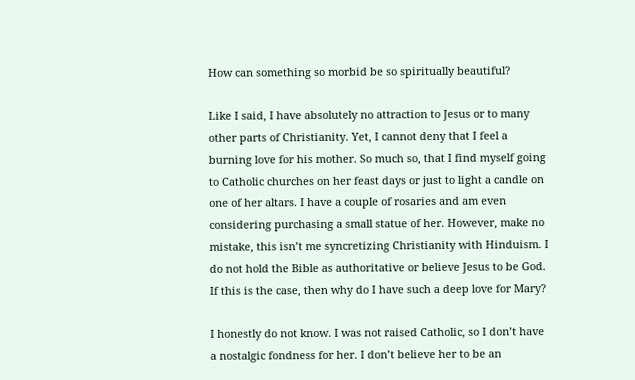How can something so morbid be so spiritually beautiful?

Like I said, I have absolutely no attraction to Jesus or to many other parts of Christianity. Yet, I cannot deny that I feel a burning love for his mother. So much so, that I find myself going to Catholic churches on her feast days or just to light a candle on one of her altars. I have a couple of rosaries and am even considering purchasing a small statue of her. However, make no mistake, this isn’t me syncretizing Christianity with Hinduism. I do not hold the Bible as authoritative or believe Jesus to be God. If this is the case, then why do I have such a deep love for Mary?

I honestly do not know. I was not raised Catholic, so I don’t have a nostalgic fondness for her. I don’t believe her to be an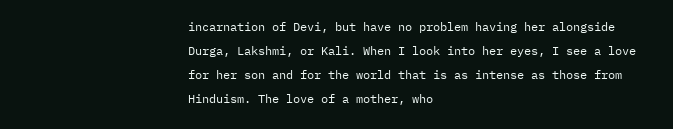incarnation of Devi, but have no problem having her alongside Durga, Lakshmi, or Kali. When I look into her eyes, I see a love for her son and for the world that is as intense as those from Hinduism. The love of a mother, who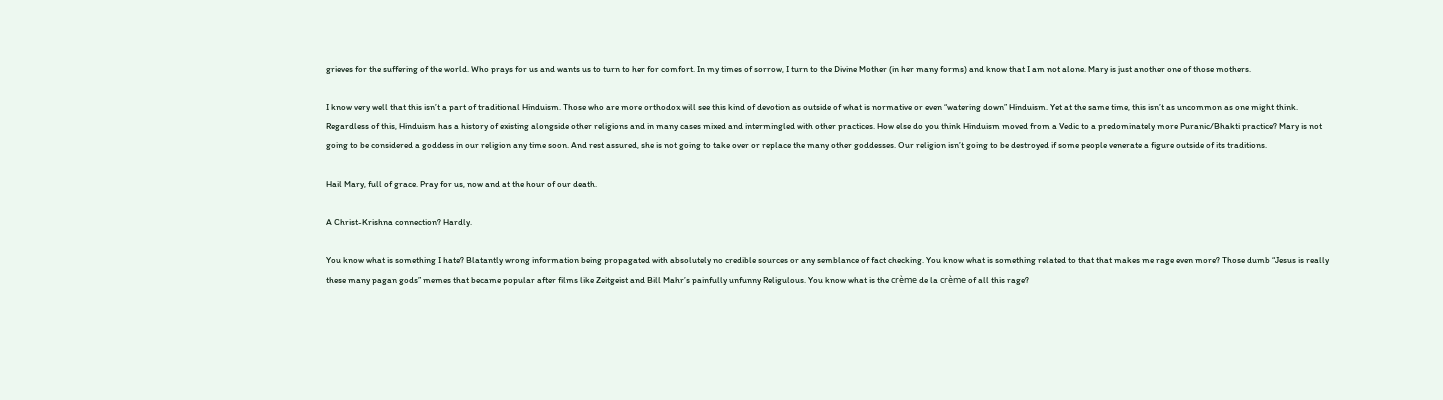grieves for the suffering of the world. Who prays for us and wants us to turn to her for comfort. In my times of sorrow, I turn to the Divine Mother (in her many forms) and know that I am not alone. Mary is just another one of those mothers.

I know very well that this isn’t a part of traditional Hinduism. Those who are more orthodox will see this kind of devotion as outside of what is normative or even “watering down” Hinduism. Yet at the same time, this isn’t as uncommon as one might think. Regardless of this, Hinduism has a history of existing alongside other religions and in many cases mixed and intermingled with other practices. How else do you think Hinduism moved from a Vedic to a predominately more Puranic/Bhakti practice? Mary is not going to be considered a goddess in our religion any time soon. And rest assured, she is not going to take over or replace the many other goddesses. Our religion isn’t going to be destroyed if some people venerate a figure outside of its traditions.

Hail Mary, full of grace. Pray for us, now and at the hour of our death.

A Christ-Krishna connection? Hardly.

You know what is something I hate? Blatantly wrong information being propagated with absolutely no credible sources or any semblance of fact checking. You know what is something related to that that makes me rage even more? Those dumb “Jesus is really these many pagan gods” memes that became popular after films like Zeitgeist and Bill Mahr’s painfully unfunny Religulous. You know what is the crème de la crème of all this rage?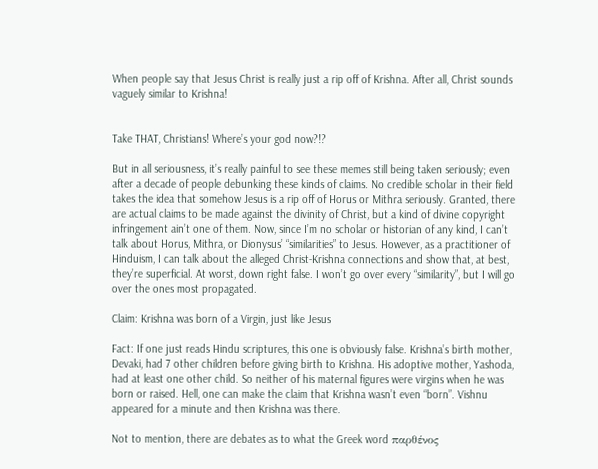When people say that Jesus Christ is really just a rip off of Krishna. After all, Christ sounds vaguely similar to Krishna!


Take THAT, Christians! Where’s your god now?!?

But in all seriousness, it’s really painful to see these memes still being taken seriously; even after a decade of people debunking these kinds of claims. No credible scholar in their field takes the idea that somehow Jesus is a rip off of Horus or Mithra seriously. Granted, there are actual claims to be made against the divinity of Christ, but a kind of divine copyright infringement ain’t one of them. Now, since I’m no scholar or historian of any kind, I can’t talk about Horus, Mithra, or Dionysus’ “similarities” to Jesus. However, as a practitioner of Hinduism, I can talk about the alleged Christ-Krishna connections and show that, at best, they’re superficial. At worst, down right false. I won’t go over every “similarity”, but I will go over the ones most propagated.

Claim: Krishna was born of a Virgin, just like Jesus

Fact: If one just reads Hindu scriptures, this one is obviously false. Krishna’s birth mother, Devaki, had 7 other children before giving birth to Krishna. His adoptive mother, Yashoda, had at least one other child. So neither of his maternal figures were virgins when he was born or raised. Hell, one can make the claim that Krishna wasn’t even “born”. Vishnu appeared for a minute and then Krishna was there.

Not to mention, there are debates as to what the Greek word παρθένος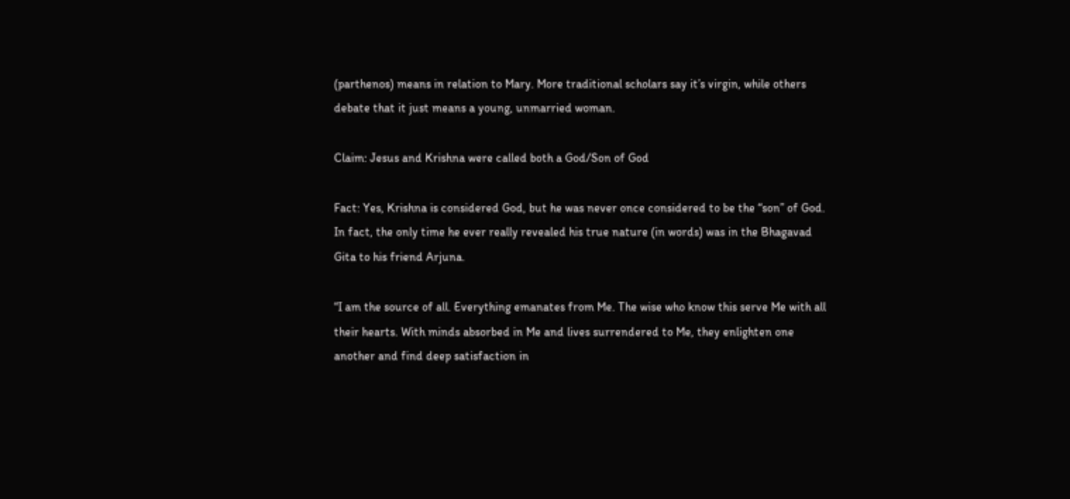(parthenos) means in relation to Mary. More traditional scholars say it’s virgin, while others debate that it just means a young, unmarried woman.

Claim: Jesus and Krishna were called both a God/Son of God

Fact: Yes, Krishna is considered God, but he was never once considered to be the “son” of God. In fact, the only time he ever really revealed his true nature (in words) was in the Bhagavad Gita to his friend Arjuna.

“I am the source of all. Everything emanates from Me. The wise who know this serve Me with all their hearts. With minds absorbed in Me and lives surrendered to Me, they enlighten one another and find deep satisfaction in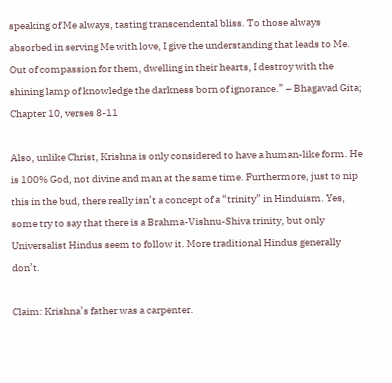speaking of Me always, tasting transcendental bliss. To those always absorbed in serving Me with love, I give the understanding that leads to Me. Out of compassion for them, dwelling in their hearts, I destroy with the shining lamp of knowledge the darkness born of ignorance.” – Bhagavad Gita; Chapter 10, verses 8-11

Also, unlike Christ, Krishna is only considered to have a human-like form. He is 100% God, not divine and man at the same time. Furthermore, just to nip this in the bud, there really isn’t a concept of a “trinity” in Hinduism. Yes, some try to say that there is a Brahma-Vishnu-Shiva trinity, but only Universalist Hindus seem to follow it. More traditional Hindus generally don’t.

Claim: Krishna’s father was a carpenter.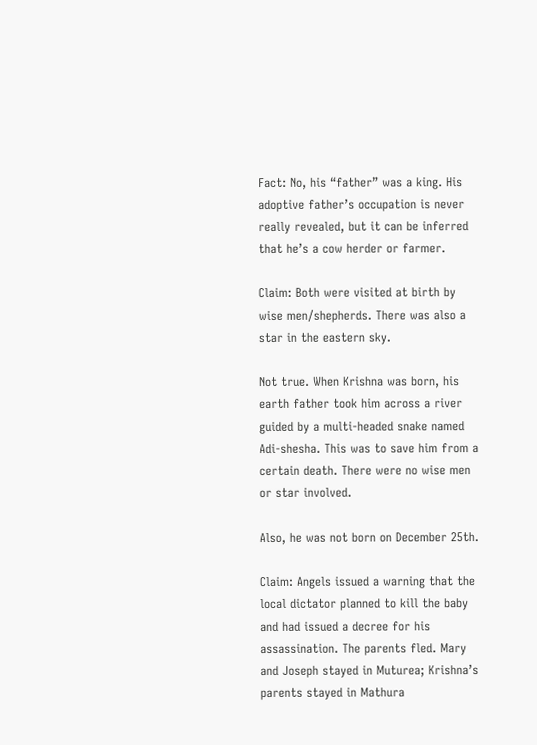Fact: No, his “father” was a king. His adoptive father’s occupation is never really revealed, but it can be inferred that he’s a cow herder or farmer.

Claim: Both were visited at birth by wise men/shepherds. There was also a star in the eastern sky.

Not true. When Krishna was born, his earth father took him across a river guided by a multi-headed snake named Adi-shesha. This was to save him from a certain death. There were no wise men or star involved.

Also, he was not born on December 25th.

Claim: Angels issued a warning that the local dictator planned to kill the baby and had issued a decree for his assassination. The parents fled. Mary and Joseph stayed in Muturea; Krishna’s parents stayed in Mathura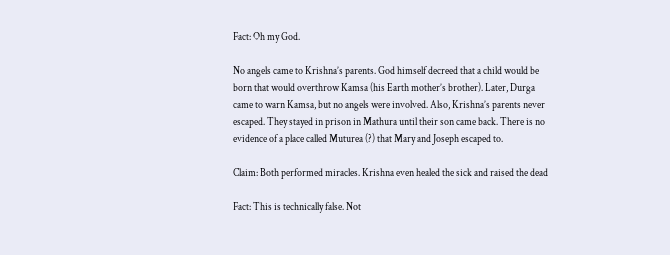Fact: Oh my God.

No angels came to Krishna’s parents. God himself decreed that a child would be born that would overthrow Kamsa (his Earth mother’s brother). Later, Durga came to warn Kamsa, but no angels were involved. Also, Krishna’s parents never escaped. They stayed in prison in Mathura until their son came back. There is no evidence of a place called Muturea (?) that Mary and Joseph escaped to.

Claim: Both performed miracles. Krishna even healed the sick and raised the dead

Fact: This is technically false. Not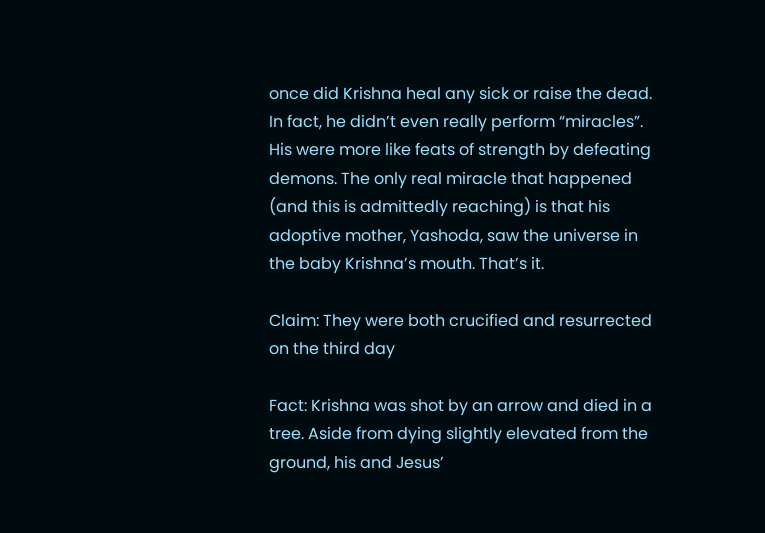once did Krishna heal any sick or raise the dead. In fact, he didn’t even really perform “miracles”. His were more like feats of strength by defeating demons. The only real miracle that happened (and this is admittedly reaching) is that his adoptive mother, Yashoda, saw the universe in the baby Krishna’s mouth. That’s it.

Claim: They were both crucified and resurrected on the third day

Fact: Krishna was shot by an arrow and died in a tree. Aside from dying slightly elevated from the ground, his and Jesus’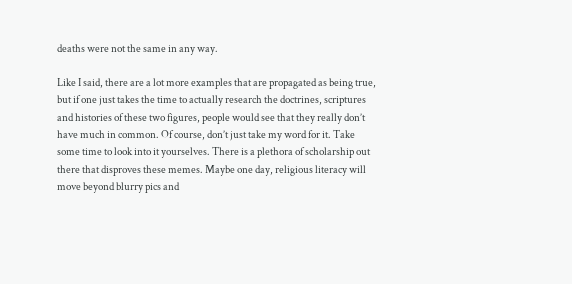deaths were not the same in any way.

Like I said, there are a lot more examples that are propagated as being true, but if one just takes the time to actually research the doctrines, scriptures and histories of these two figures, people would see that they really don’t have much in common. Of course, don’t just take my word for it. Take some time to look into it yourselves. There is a plethora of scholarship out there that disproves these memes. Maybe one day, religious literacy will move beyond blurry pics and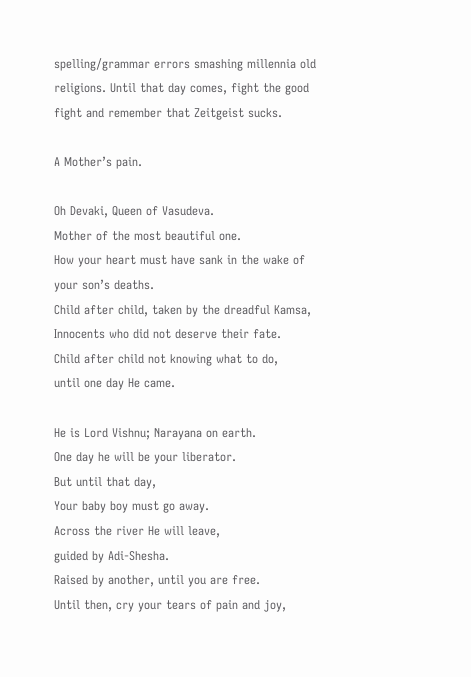spelling/grammar errors smashing millennia old religions. Until that day comes, fight the good fight and remember that Zeitgeist sucks.

A Mother’s pain.

Oh Devaki, Queen of Vasudeva.
Mother of the most beautiful one.
How your heart must have sank in the wake of your son’s deaths.
Child after child, taken by the dreadful Kamsa,
Innocents who did not deserve their fate.
Child after child not knowing what to do,
until one day He came.

He is Lord Vishnu; Narayana on earth.
One day he will be your liberator.
But until that day,
Your baby boy must go away.
Across the river He will leave,
guided by Adi-Shesha.
Raised by another, until you are free.
Until then, cry your tears of pain and joy,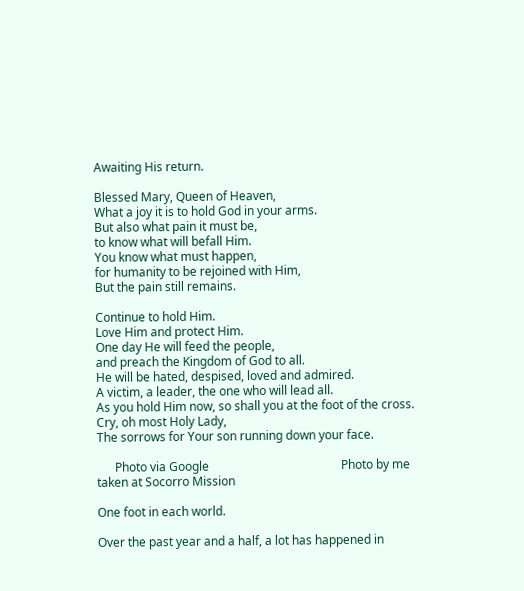Awaiting His return.

Blessed Mary, Queen of Heaven,
What a joy it is to hold God in your arms.
But also what pain it must be,
to know what will befall Him.
You know what must happen,
for humanity to be rejoined with Him,
But the pain still remains.

Continue to hold Him.
Love Him and protect Him.
One day He will feed the people,
and preach the Kingdom of God to all.
He will be hated, despised, loved and admired.
A victim, a leader, the one who will lead all.
As you hold Him now, so shall you at the foot of the cross.
Cry, oh most Holy Lady,
The sorrows for Your son running down your face.

      Photo via Google                                            Photo by me taken at Socorro Mission

One foot in each world.

Over the past year and a half, a lot has happened in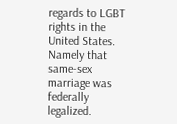regards to LGBT rights in the United States. Namely that same-sex marriage was federally legalized.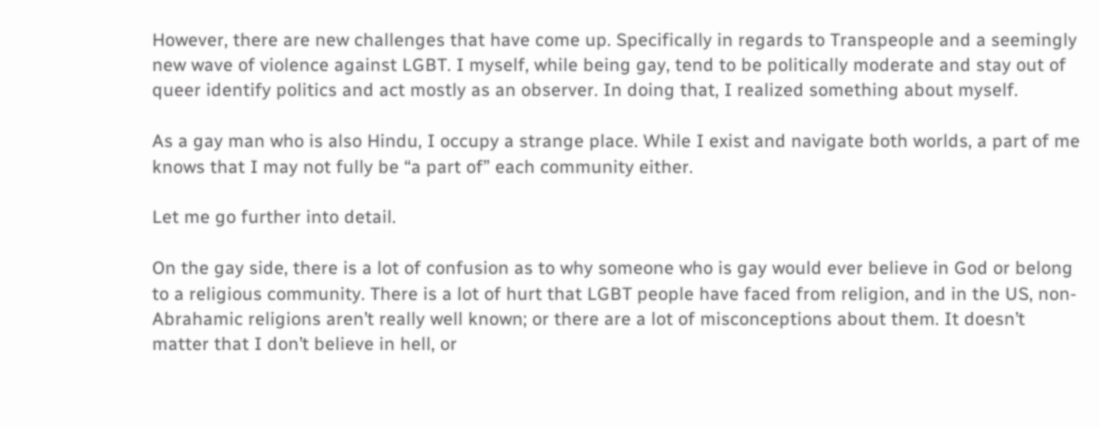However, there are new challenges that have come up. Specifically in regards to Transpeople and a seemingly new wave of violence against LGBT. I myself, while being gay, tend to be politically moderate and stay out of queer identify politics and act mostly as an observer. In doing that, I realized something about myself.

As a gay man who is also Hindu, I occupy a strange place. While I exist and navigate both worlds, a part of me knows that I may not fully be “a part of” each community either.

Let me go further into detail.

On the gay side, there is a lot of confusion as to why someone who is gay would ever believe in God or belong to a religious community. There is a lot of hurt that LGBT people have faced from religion, and in the US, non-Abrahamic religions aren’t really well known; or there are a lot of misconceptions about them. It doesn’t matter that I don’t believe in hell, or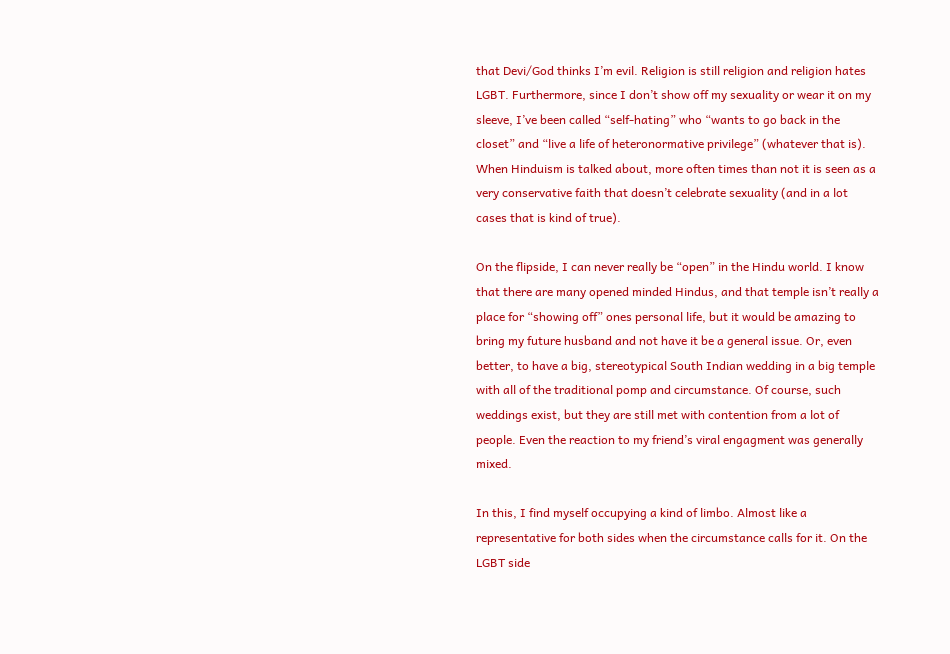that Devi/God thinks I’m evil. Religion is still religion and religion hates LGBT. Furthermore, since I don’t show off my sexuality or wear it on my sleeve, I’ve been called “self-hating” who “wants to go back in the closet” and “live a life of heteronormative privilege” (whatever that is). When Hinduism is talked about, more often times than not it is seen as a very conservative faith that doesn’t celebrate sexuality (and in a lot cases that is kind of true).

On the flipside, I can never really be “open” in the Hindu world. I know that there are many opened minded Hindus, and that temple isn’t really a place for “showing off” ones personal life, but it would be amazing to bring my future husband and not have it be a general issue. Or, even better, to have a big, stereotypical South Indian wedding in a big temple with all of the traditional pomp and circumstance. Of course, such weddings exist, but they are still met with contention from a lot of people. Even the reaction to my friend’s viral engagment was generally mixed.

In this, I find myself occupying a kind of limbo. Almost like a representative for both sides when the circumstance calls for it. On the LGBT side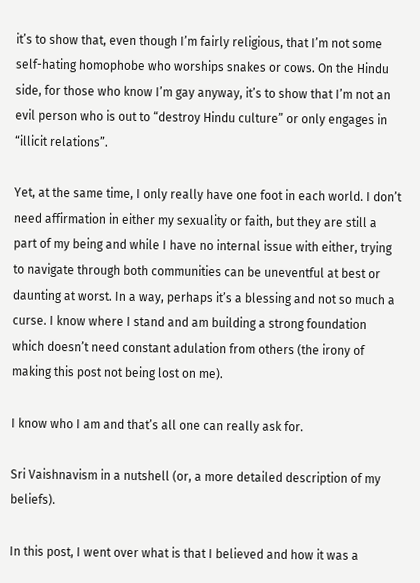it’s to show that, even though I’m fairly religious, that I’m not some self-hating homophobe who worships snakes or cows. On the Hindu side, for those who know I’m gay anyway, it’s to show that I’m not an evil person who is out to “destroy Hindu culture” or only engages in “illicit relations”.

Yet, at the same time, I only really have one foot in each world. I don’t need affirmation in either my sexuality or faith, but they are still a part of my being and while I have no internal issue with either, trying to navigate through both communities can be uneventful at best or daunting at worst. In a way, perhaps it’s a blessing and not so much a curse. I know where I stand and am building a strong foundation which doesn’t need constant adulation from others (the irony of making this post not being lost on me).

I know who I am and that’s all one can really ask for.

Sri Vaishnavism in a nutshell (or, a more detailed description of my beliefs).

In this post, I went over what is that I believed and how it was a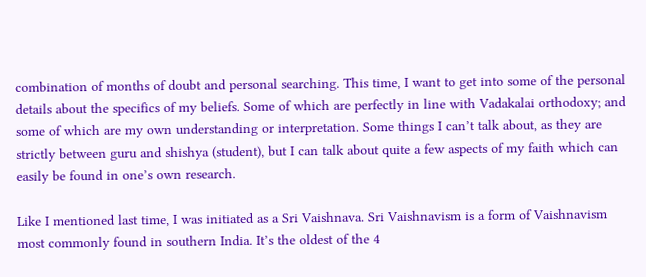combination of months of doubt and personal searching. This time, I want to get into some of the personal details about the specifics of my beliefs. Some of which are perfectly in line with Vadakalai orthodoxy; and some of which are my own understanding or interpretation. Some things I can’t talk about, as they are strictly between guru and shishya (student), but I can talk about quite a few aspects of my faith which can easily be found in one’s own research.

Like I mentioned last time, I was initiated as a Sri Vaishnava. Sri Vaishnavism is a form of Vaishnavism most commonly found in southern India. It’s the oldest of the 4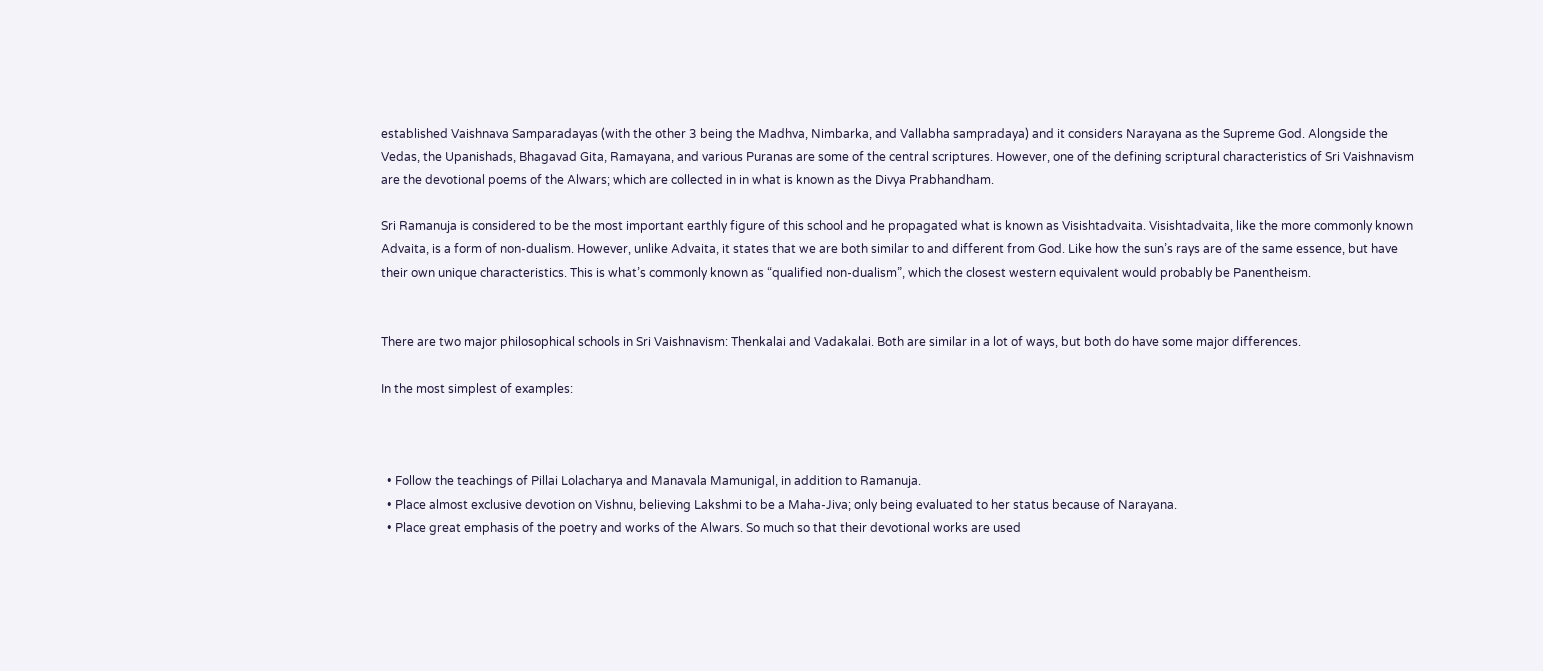established Vaishnava Samparadayas (with the other 3 being the Madhva, Nimbarka, and Vallabha sampradaya) and it considers Narayana as the Supreme God. Alongside the Vedas, the Upanishads, Bhagavad Gita, Ramayana, and various Puranas are some of the central scriptures. However, one of the defining scriptural characteristics of Sri Vaishnavism are the devotional poems of the Alwars; which are collected in in what is known as the Divya Prabhandham.

Sri Ramanuja is considered to be the most important earthly figure of this school and he propagated what is known as Visishtadvaita. Visishtadvaita, like the more commonly known Advaita, is a form of non-dualism. However, unlike Advaita, it states that we are both similar to and different from God. Like how the sun’s rays are of the same essence, but have their own unique characteristics. This is what’s commonly known as “qualified non-dualism”, which the closest western equivalent would probably be Panentheism.


There are two major philosophical schools in Sri Vaishnavism: Thenkalai and Vadakalai. Both are similar in a lot of ways, but both do have some major differences.

In the most simplest of examples:



  • Follow the teachings of Pillai Lolacharya and Manavala Mamunigal, in addition to Ramanuja.
  • Place almost exclusive devotion on Vishnu, believing Lakshmi to be a Maha-Jiva; only being evaluated to her status because of Narayana.
  • Place great emphasis of the poetry and works of the Alwars. So much so that their devotional works are used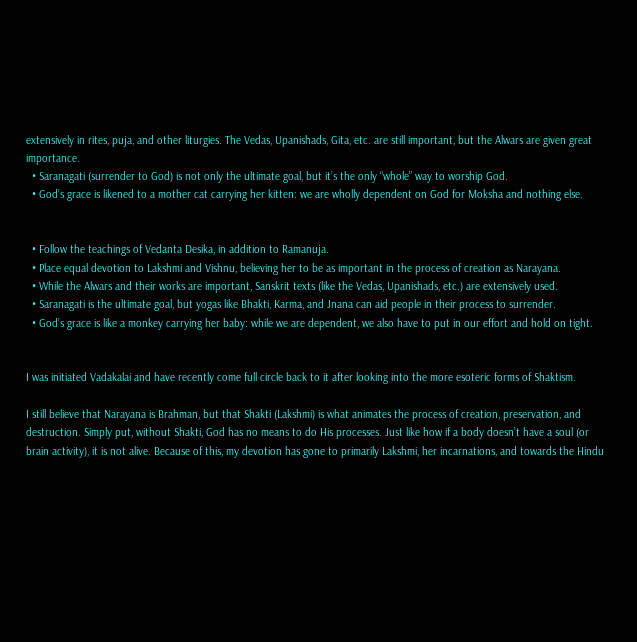extensively in rites, puja, and other liturgies. The Vedas, Upanishads, Gita, etc. are still important, but the Alwars are given great importance.
  • Saranagati (surrender to God) is not only the ultimate goal, but it’s the only “whole” way to worship God.
  • God’s grace is likened to a mother cat carrying her kitten: we are wholly dependent on God for Moksha and nothing else.


  • Follow the teachings of Vedanta Desika, in addition to Ramanuja.
  • Place equal devotion to Lakshmi and Vishnu, believing her to be as important in the process of creation as Narayana.
  • While the Alwars and their works are important, Sanskrit texts (like the Vedas, Upanishads, etc.) are extensively used.
  • Saranagati is the ultimate goal, but yogas like Bhakti, Karma, and Jnana can aid people in their process to surrender.
  • God’s grace is like a monkey carrying her baby: while we are dependent, we also have to put in our effort and hold on tight.


I was initiated Vadakalai and have recently come full circle back to it after looking into the more esoteric forms of Shaktism.

I still believe that Narayana is Brahman, but that Shakti (Lakshmi) is what animates the process of creation, preservation, and destruction. Simply put, without Shakti, God has no means to do His processes. Just like how if a body doesn’t have a soul (or brain activity), it is not alive. Because of this, my devotion has gone to primarily Lakshmi, her incarnations, and towards the Hindu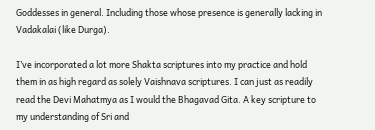Goddesses in general. Including those whose presence is generally lacking in Vadakalai (like Durga).

I’ve incorporated a lot more Shakta scriptures into my practice and hold them in as high regard as solely Vaishnava scriptures. I can just as readily read the Devi Mahatmya as I would the Bhagavad Gita. A key scripture to my understanding of Sri and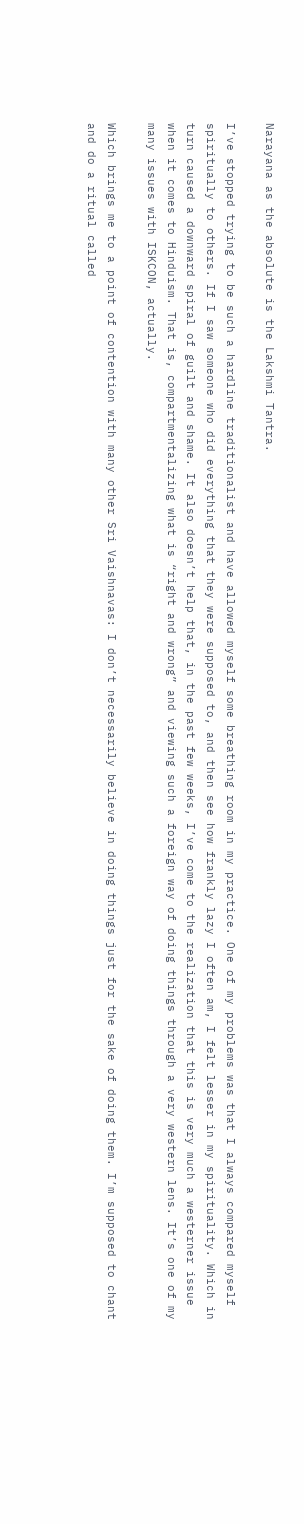Narayana as the absolute is the Lakshmi Tantra.

I’ve stopped trying to be such a hardline traditionalist and have allowed myself some breathing room in my practice. One of my problems was that I always compared myself spiritually to others. If I saw someone who did everything that they were supposed to, and then see how frankly lazy I often am, I felt lesser in my spirituality. Which in turn caused a downward spiral of guilt and shame. It also doesn’t help that, in the past few weeks, I’ve come to the realization that this is very much a westerner issue when it comes to Hinduism. That is, compartmentalizing what is “right and wrong” and viewing such a foreign way of doing things through a very western lens. It’s one of my many issues with ISKCON, actually.

Which brings me to a point of contention with many other Sri Vaishnavas: I don’t necessarily believe in doing things just for the sake of doing them. I’m supposed to chant and do a ritual called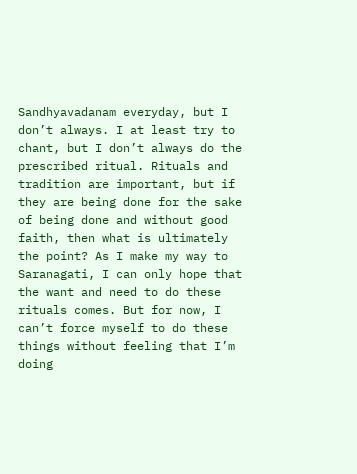Sandhyavadanam everyday, but I don’t always. I at least try to chant, but I don’t always do the prescribed ritual. Rituals and tradition are important, but if they are being done for the sake of being done and without good faith, then what is ultimately the point? As I make my way to Saranagati, I can only hope that the want and need to do these rituals comes. But for now, I can’t force myself to do these things without feeling that I’m doing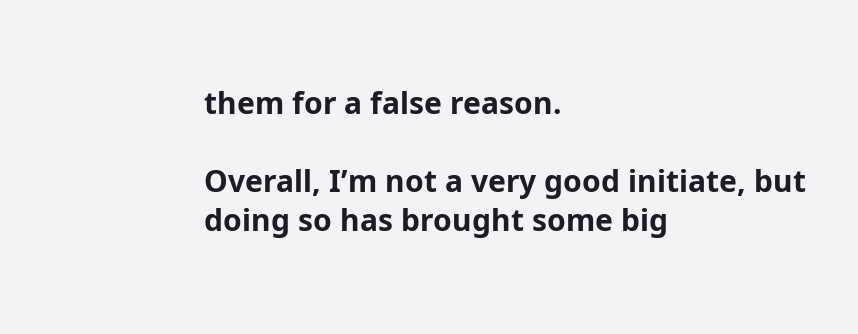them for a false reason.

Overall, I’m not a very good initiate, but doing so has brought some big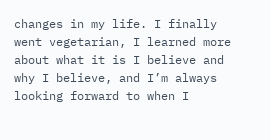changes in my life. I finally went vegetarian, I learned more about what it is I believe and why I believe, and I’m always looking forward to when I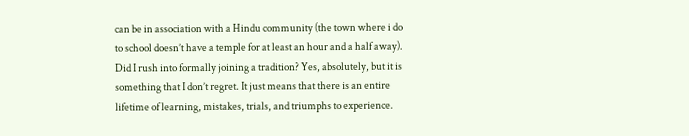can be in association with a Hindu community (the town where i do to school doesn’t have a temple for at least an hour and a half away). Did I rush into formally joining a tradition? Yes, absolutely, but it is something that I don’t regret. It just means that there is an entire lifetime of learning, mistakes, trials, and triumphs to experience.